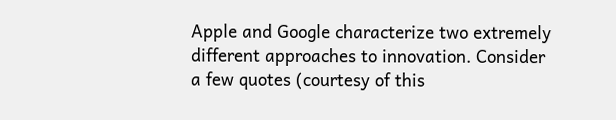Apple and Google characterize two extremely different approaches to innovation. Consider a few quotes (courtesy of this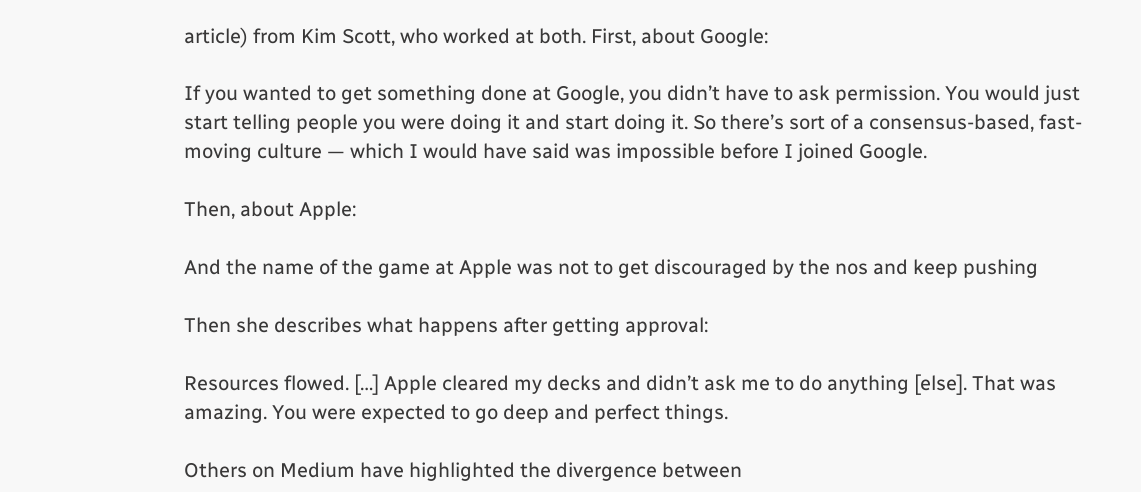article) from Kim Scott, who worked at both. First, about Google:

If you wanted to get something done at Google, you didn’t have to ask permission. You would just start telling people you were doing it and start doing it. So there’s sort of a consensus-based, fast-moving culture — which I would have said was impossible before I joined Google.

Then, about Apple:

And the name of the game at Apple was not to get discouraged by the nos and keep pushing

Then she describes what happens after getting approval:

Resources flowed. […] Apple cleared my decks and didn’t ask me to do anything [else]. That was amazing. You were expected to go deep and perfect things.

Others on Medium have highlighted the divergence between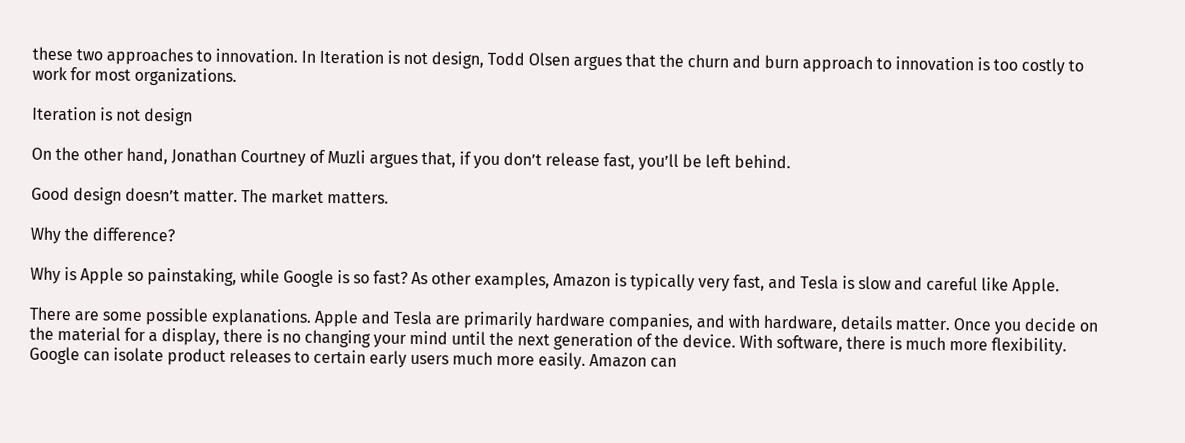these two approaches to innovation. In Iteration is not design, Todd Olsen argues that the churn and burn approach to innovation is too costly to work for most organizations.

Iteration is not design

On the other hand, Jonathan Courtney of Muzli argues that, if you don’t release fast, you’ll be left behind.

Good design doesn’t matter. The market matters.

Why the difference?

Why is Apple so painstaking, while Google is so fast? As other examples, Amazon is typically very fast, and Tesla is slow and careful like Apple.

There are some possible explanations. Apple and Tesla are primarily hardware companies, and with hardware, details matter. Once you decide on the material for a display, there is no changing your mind until the next generation of the device. With software, there is much more flexibility. Google can isolate product releases to certain early users much more easily. Amazon can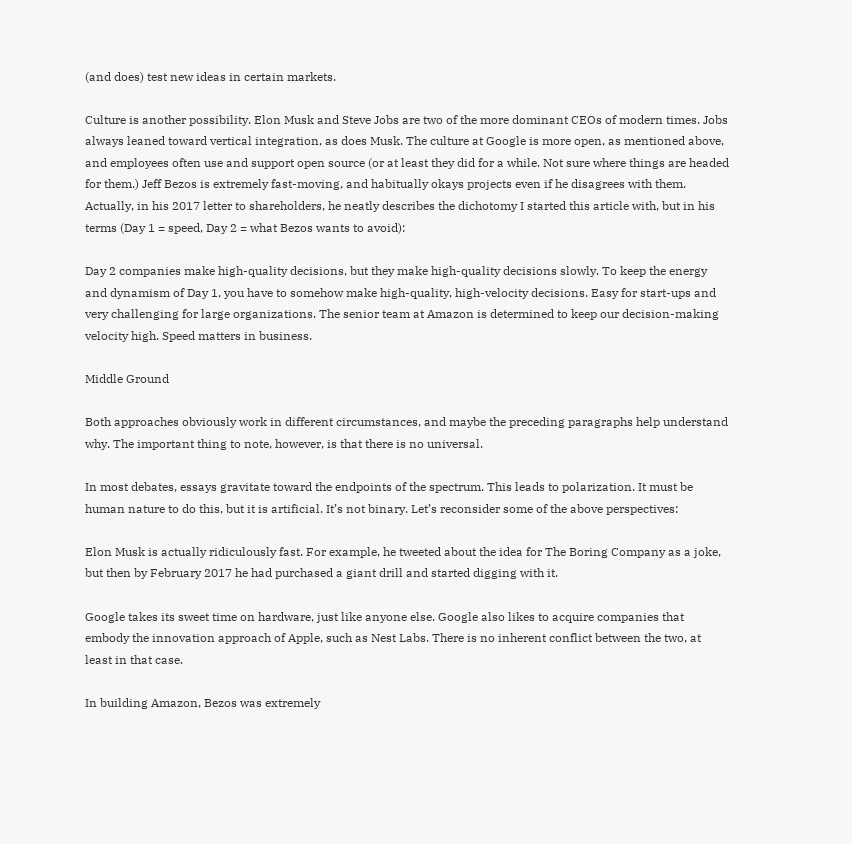(and does) test new ideas in certain markets.

Culture is another possibility. Elon Musk and Steve Jobs are two of the more dominant CEOs of modern times. Jobs always leaned toward vertical integration, as does Musk. The culture at Google is more open, as mentioned above, and employees often use and support open source (or at least they did for a while. Not sure where things are headed for them.) Jeff Bezos is extremely fast-moving, and habitually okays projects even if he disagrees with them. Actually, in his 2017 letter to shareholders, he neatly describes the dichotomy I started this article with, but in his terms (Day 1 = speed, Day 2 = what Bezos wants to avoid):

Day 2 companies make high-quality decisions, but they make high-quality decisions slowly. To keep the energy and dynamism of Day 1, you have to somehow make high-quality, high-velocity decisions. Easy for start-ups and very challenging for large organizations. The senior team at Amazon is determined to keep our decision-making velocity high. Speed matters in business.

Middle Ground

Both approaches obviously work in different circumstances, and maybe the preceding paragraphs help understand why. The important thing to note, however, is that there is no universal.

In most debates, essays gravitate toward the endpoints of the spectrum. This leads to polarization. It must be human nature to do this, but it is artificial. It’s not binary. Let’s reconsider some of the above perspectives:

Elon Musk is actually ridiculously fast. For example, he tweeted about the idea for The Boring Company as a joke, but then by February 2017 he had purchased a giant drill and started digging with it.

Google takes its sweet time on hardware, just like anyone else. Google also likes to acquire companies that embody the innovation approach of Apple, such as Nest Labs. There is no inherent conflict between the two, at least in that case.

In building Amazon, Bezos was extremely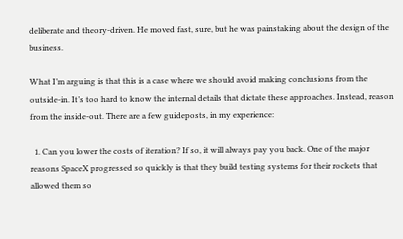deliberate and theory-driven. He moved fast, sure, but he was painstaking about the design of the business.

What I’m arguing is that this is a case where we should avoid making conclusions from the outside-in. It’s too hard to know the internal details that dictate these approaches. Instead, reason from the inside-out. There are a few guideposts, in my experience:

  1. Can you lower the costs of iteration? If so, it will always pay you back. One of the major reasons SpaceX progressed so quickly is that they build testing systems for their rockets that allowed them so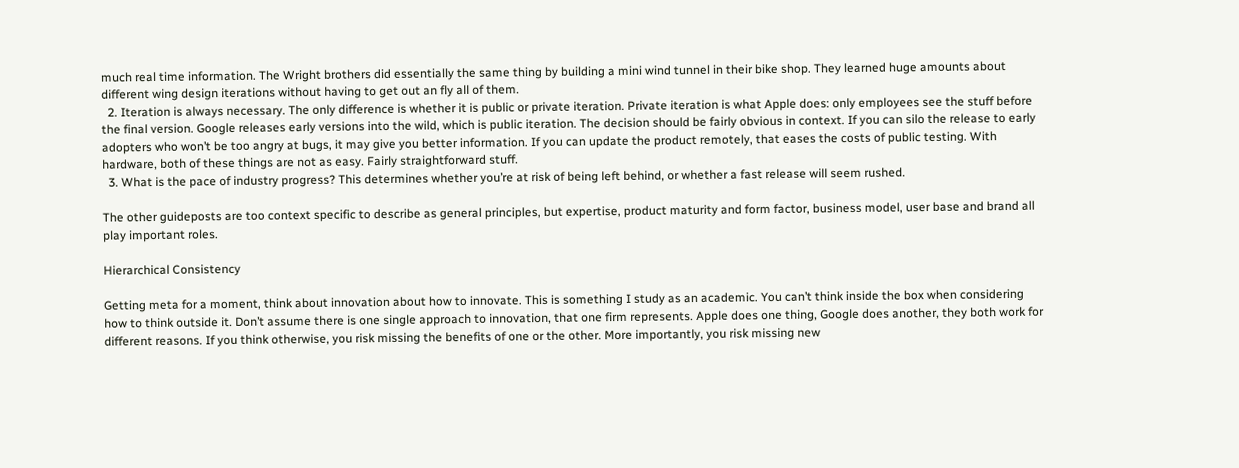much real time information. The Wright brothers did essentially the same thing by building a mini wind tunnel in their bike shop. They learned huge amounts about different wing design iterations without having to get out an fly all of them.
  2. Iteration is always necessary. The only difference is whether it is public or private iteration. Private iteration is what Apple does: only employees see the stuff before the final version. Google releases early versions into the wild, which is public iteration. The decision should be fairly obvious in context. If you can silo the release to early adopters who won’t be too angry at bugs, it may give you better information. If you can update the product remotely, that eases the costs of public testing. With hardware, both of these things are not as easy. Fairly straightforward stuff.
  3. What is the pace of industry progress? This determines whether you’re at risk of being left behind, or whether a fast release will seem rushed.

The other guideposts are too context specific to describe as general principles, but expertise, product maturity and form factor, business model, user base and brand all play important roles.

Hierarchical Consistency

Getting meta for a moment, think about innovation about how to innovate. This is something I study as an academic. You can’t think inside the box when considering how to think outside it. Don’t assume there is one single approach to innovation, that one firm represents. Apple does one thing, Google does another, they both work for different reasons. If you think otherwise, you risk missing the benefits of one or the other. More importantly, you risk missing new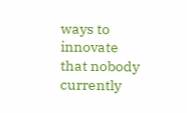ways to innovate that nobody currently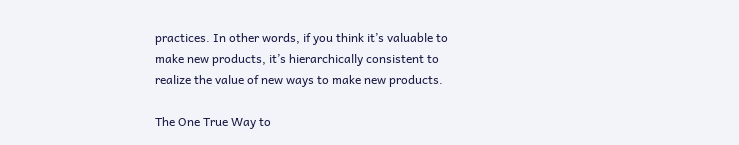practices. In other words, if you think it’s valuable to make new products, it’s hierarchically consistent to realize the value of new ways to make new products.

The One True Way to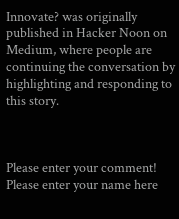Innovate? was originally published in Hacker Noon on Medium, where people are continuing the conversation by highlighting and responding to this story.



Please enter your comment!
Please enter your name here